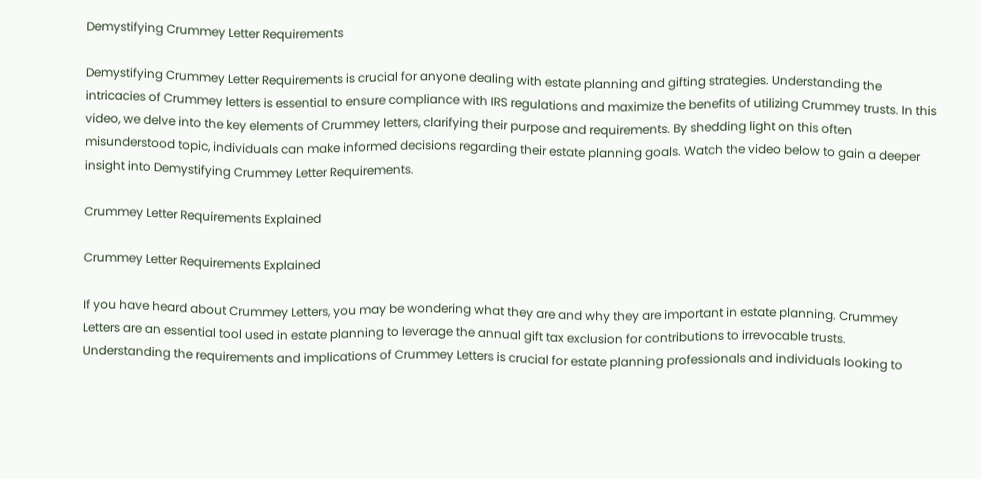Demystifying Crummey Letter Requirements

Demystifying Crummey Letter Requirements is crucial for anyone dealing with estate planning and gifting strategies. Understanding the intricacies of Crummey letters is essential to ensure compliance with IRS regulations and maximize the benefits of utilizing Crummey trusts. In this video, we delve into the key elements of Crummey letters, clarifying their purpose and requirements. By shedding light on this often misunderstood topic, individuals can make informed decisions regarding their estate planning goals. Watch the video below to gain a deeper insight into Demystifying Crummey Letter Requirements.

Crummey Letter Requirements Explained

Crummey Letter Requirements Explained

If you have heard about Crummey Letters, you may be wondering what they are and why they are important in estate planning. Crummey Letters are an essential tool used in estate planning to leverage the annual gift tax exclusion for contributions to irrevocable trusts. Understanding the requirements and implications of Crummey Letters is crucial for estate planning professionals and individuals looking to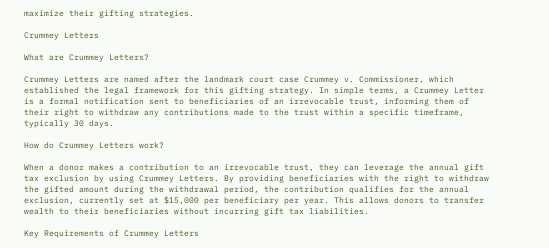maximize their gifting strategies.

Crummey Letters

What are Crummey Letters?

Crummey Letters are named after the landmark court case Crummey v. Commissioner, which established the legal framework for this gifting strategy. In simple terms, a Crummey Letter is a formal notification sent to beneficiaries of an irrevocable trust, informing them of their right to withdraw any contributions made to the trust within a specific timeframe, typically 30 days.

How do Crummey Letters work?

When a donor makes a contribution to an irrevocable trust, they can leverage the annual gift tax exclusion by using Crummey Letters. By providing beneficiaries with the right to withdraw the gifted amount during the withdrawal period, the contribution qualifies for the annual exclusion, currently set at $15,000 per beneficiary per year. This allows donors to transfer wealth to their beneficiaries without incurring gift tax liabilities.

Key Requirements of Crummey Letters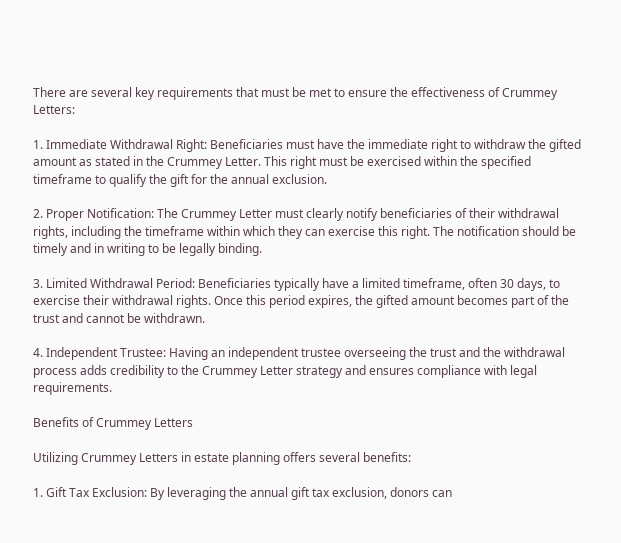There are several key requirements that must be met to ensure the effectiveness of Crummey Letters:

1. Immediate Withdrawal Right: Beneficiaries must have the immediate right to withdraw the gifted amount as stated in the Crummey Letter. This right must be exercised within the specified timeframe to qualify the gift for the annual exclusion.

2. Proper Notification: The Crummey Letter must clearly notify beneficiaries of their withdrawal rights, including the timeframe within which they can exercise this right. The notification should be timely and in writing to be legally binding.

3. Limited Withdrawal Period: Beneficiaries typically have a limited timeframe, often 30 days, to exercise their withdrawal rights. Once this period expires, the gifted amount becomes part of the trust and cannot be withdrawn.

4. Independent Trustee: Having an independent trustee overseeing the trust and the withdrawal process adds credibility to the Crummey Letter strategy and ensures compliance with legal requirements.

Benefits of Crummey Letters

Utilizing Crummey Letters in estate planning offers several benefits:

1. Gift Tax Exclusion: By leveraging the annual gift tax exclusion, donors can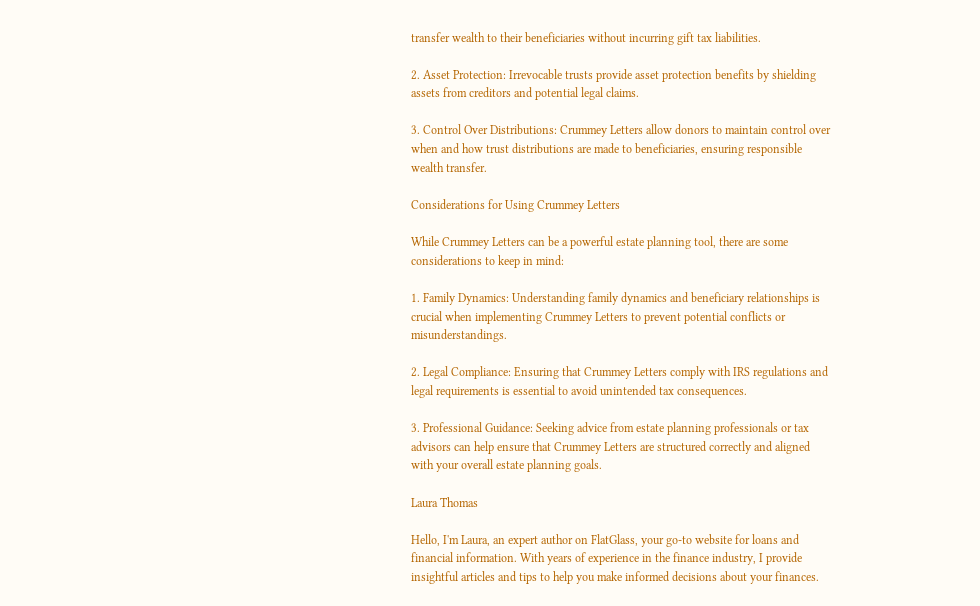transfer wealth to their beneficiaries without incurring gift tax liabilities.

2. Asset Protection: Irrevocable trusts provide asset protection benefits by shielding assets from creditors and potential legal claims.

3. Control Over Distributions: Crummey Letters allow donors to maintain control over when and how trust distributions are made to beneficiaries, ensuring responsible wealth transfer.

Considerations for Using Crummey Letters

While Crummey Letters can be a powerful estate planning tool, there are some considerations to keep in mind:

1. Family Dynamics: Understanding family dynamics and beneficiary relationships is crucial when implementing Crummey Letters to prevent potential conflicts or misunderstandings.

2. Legal Compliance: Ensuring that Crummey Letters comply with IRS regulations and legal requirements is essential to avoid unintended tax consequences.

3. Professional Guidance: Seeking advice from estate planning professionals or tax advisors can help ensure that Crummey Letters are structured correctly and aligned with your overall estate planning goals.

Laura Thomas

Hello, I'm Laura, an expert author on FlatGlass, your go-to website for loans and financial information. With years of experience in the finance industry, I provide insightful articles and tips to help you make informed decisions about your finances.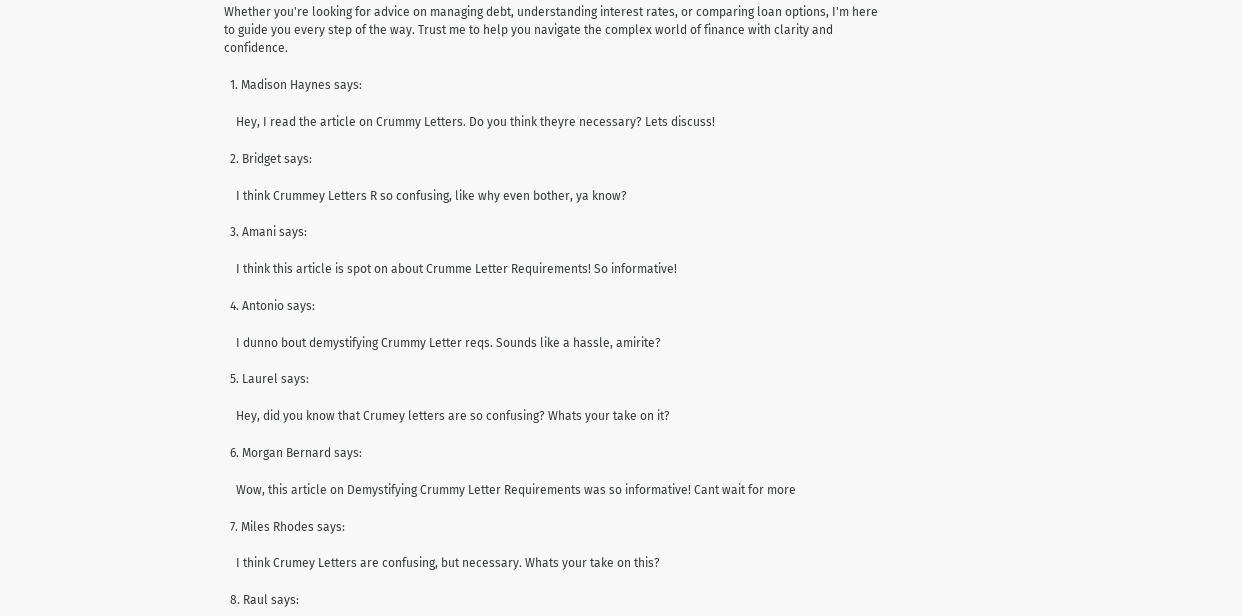Whether you're looking for advice on managing debt, understanding interest rates, or comparing loan options, I'm here to guide you every step of the way. Trust me to help you navigate the complex world of finance with clarity and confidence.

  1. Madison Haynes says:

    Hey, I read the article on Crummy Letters. Do you think theyre necessary? Lets discuss!

  2. Bridget says:

    I think Crummey Letters R so confusing, like why even bother, ya know?

  3. Amani says:

    I think this article is spot on about Crumme Letter Requirements! So informative!

  4. Antonio says:

    I dunno bout demystifying Crummy Letter reqs. Sounds like a hassle, amirite?

  5. Laurel says:

    Hey, did you know that Crumey letters are so confusing? Whats your take on it?

  6. Morgan Bernard says:

    Wow, this article on Demystifying Crummy Letter Requirements was so informative! Cant wait for more

  7. Miles Rhodes says:

    I think Crumey Letters are confusing, but necessary. Whats your take on this?

  8. Raul says: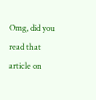Omg, did you read that article on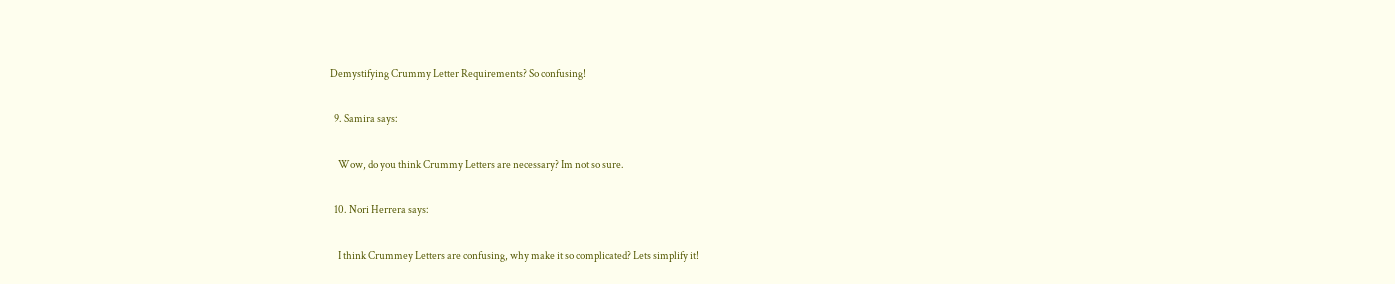Demystifying Crummy Letter Requirements? So confusing!

  9. Samira says:

    Wow, do you think Crummy Letters are necessary? Im not so sure.

  10. Nori Herrera says:

    I think Crummey Letters are confusing, why make it so complicated? Lets simplify it!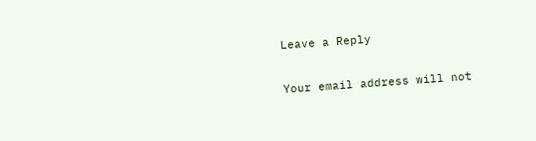Leave a Reply

Your email address will not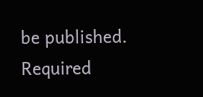be published. Required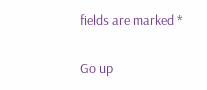fields are marked *

Go up